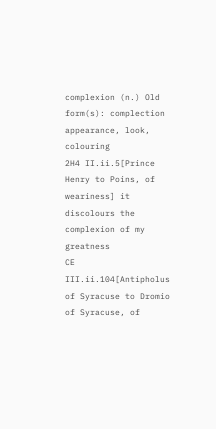complexion (n.) Old form(s): complection
appearance, look, colouring
2H4 II.ii.5[Prince Henry to Poins, of weariness] it discolours the complexion of my greatness
CE III.ii.104[Antipholus of Syracuse to Dromio of Syracuse, of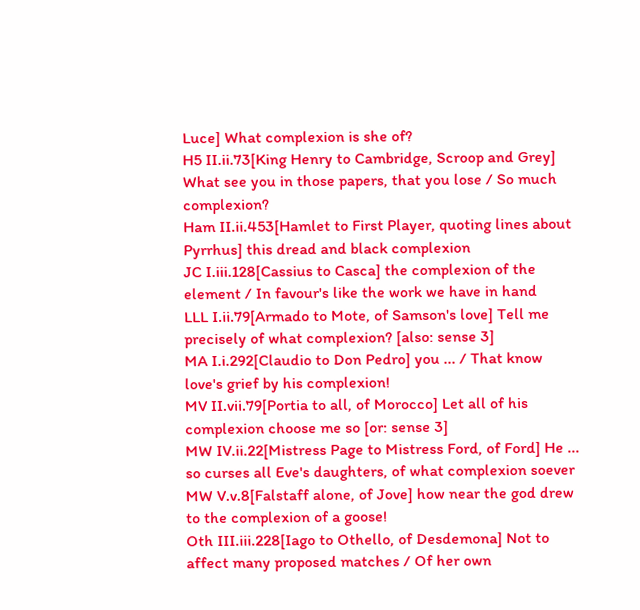Luce] What complexion is she of?
H5 II.ii.73[King Henry to Cambridge, Scroop and Grey] What see you in those papers, that you lose / So much complexion?
Ham II.ii.453[Hamlet to First Player, quoting lines about Pyrrhus] this dread and black complexion
JC I.iii.128[Cassius to Casca] the complexion of the element / In favour's like the work we have in hand
LLL I.ii.79[Armado to Mote, of Samson's love] Tell me precisely of what complexion? [also: sense 3]
MA I.i.292[Claudio to Don Pedro] you ... / That know love's grief by his complexion!
MV II.vii.79[Portia to all, of Morocco] Let all of his complexion choose me so [or: sense 3]
MW IV.ii.22[Mistress Page to Mistress Ford, of Ford] He ... so curses all Eve's daughters, of what complexion soever
MW V.v.8[Falstaff alone, of Jove] how near the god drew to the complexion of a goose!
Oth III.iii.228[Iago to Othello, of Desdemona] Not to affect many proposed matches / Of her own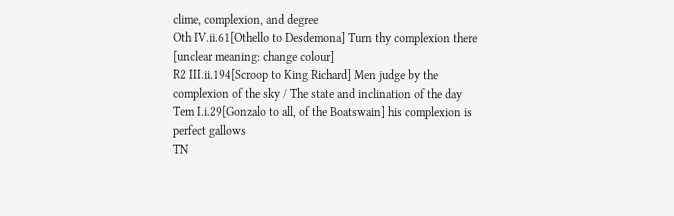clime, complexion, and degree
Oth IV.ii.61[Othello to Desdemona] Turn thy complexion there [unclear meaning: change colour]
R2 III.ii.194[Scroop to King Richard] Men judge by the complexion of the sky / The state and inclination of the day
Tem I.i.29[Gonzalo to all, of the Boatswain] his complexion is perfect gallows
TN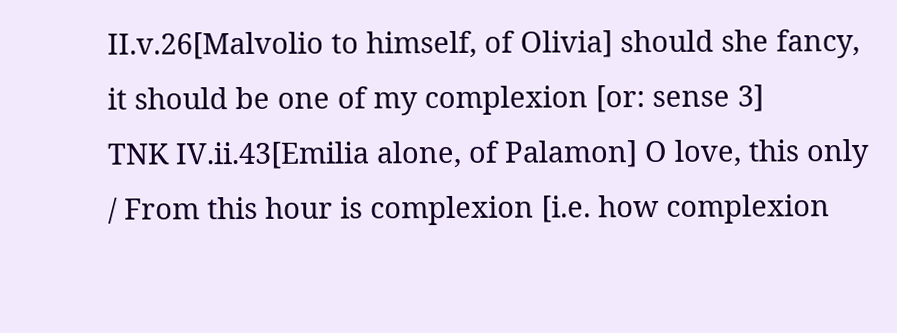II.v.26[Malvolio to himself, of Olivia] should she fancy, it should be one of my complexion [or: sense 3]
TNK IV.ii.43[Emilia alone, of Palamon] O love, this only / From this hour is complexion [i.e. how complexion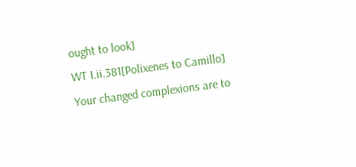ought to look]
WT I.ii.381[Polixenes to Camillo] Your changed complexions are to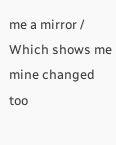me a mirror / Which shows me mine changed too